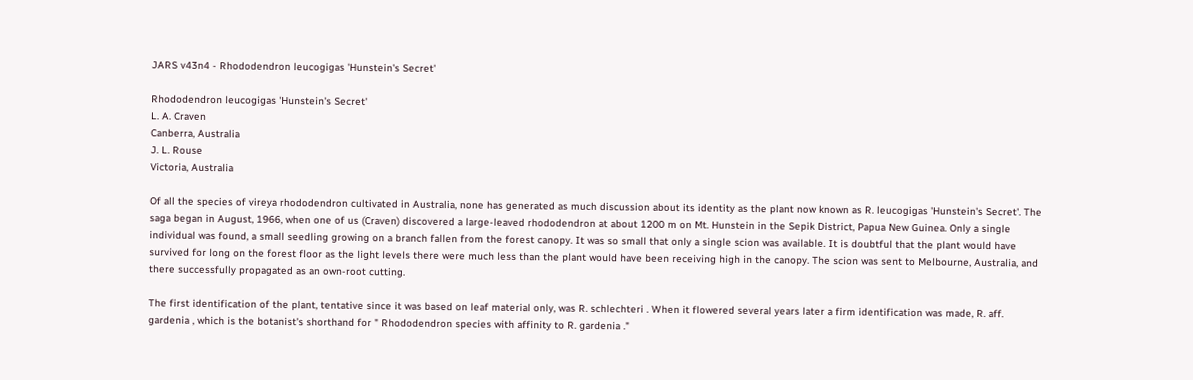JARS v43n4 - Rhododendron leucogigas 'Hunstein's Secret'

Rhododendron leucogigas 'Hunstein's Secret'
L. A. Craven
Canberra, Australia
J. L. Rouse
Victoria, Australia

Of all the species of vireya rhododendron cultivated in Australia, none has generated as much discussion about its identity as the plant now known as R. leucogigas 'Hunstein's Secret'. The saga began in August, 1966, when one of us (Craven) discovered a large-leaved rhododendron at about 1200 m on Mt. Hunstein in the Sepik District, Papua New Guinea. Only a single individual was found, a small seedling growing on a branch fallen from the forest canopy. It was so small that only a single scion was available. It is doubtful that the plant would have survived for long on the forest floor as the light levels there were much less than the plant would have been receiving high in the canopy. The scion was sent to Melbourne, Australia, and there successfully propagated as an own-root cutting.

The first identification of the plant, tentative since it was based on leaf material only, was R. schlechteri . When it flowered several years later a firm identification was made, R. aff. gardenia , which is the botanist's shorthand for " Rhododendron species with affinity to R. gardenia ."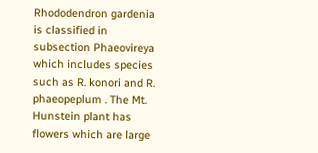Rhododendron gardenia is classified in subsection Phaeovireya which includes species such as R. konori and R. phaeopeplum . The Mt. Hunstein plant has flowers which are large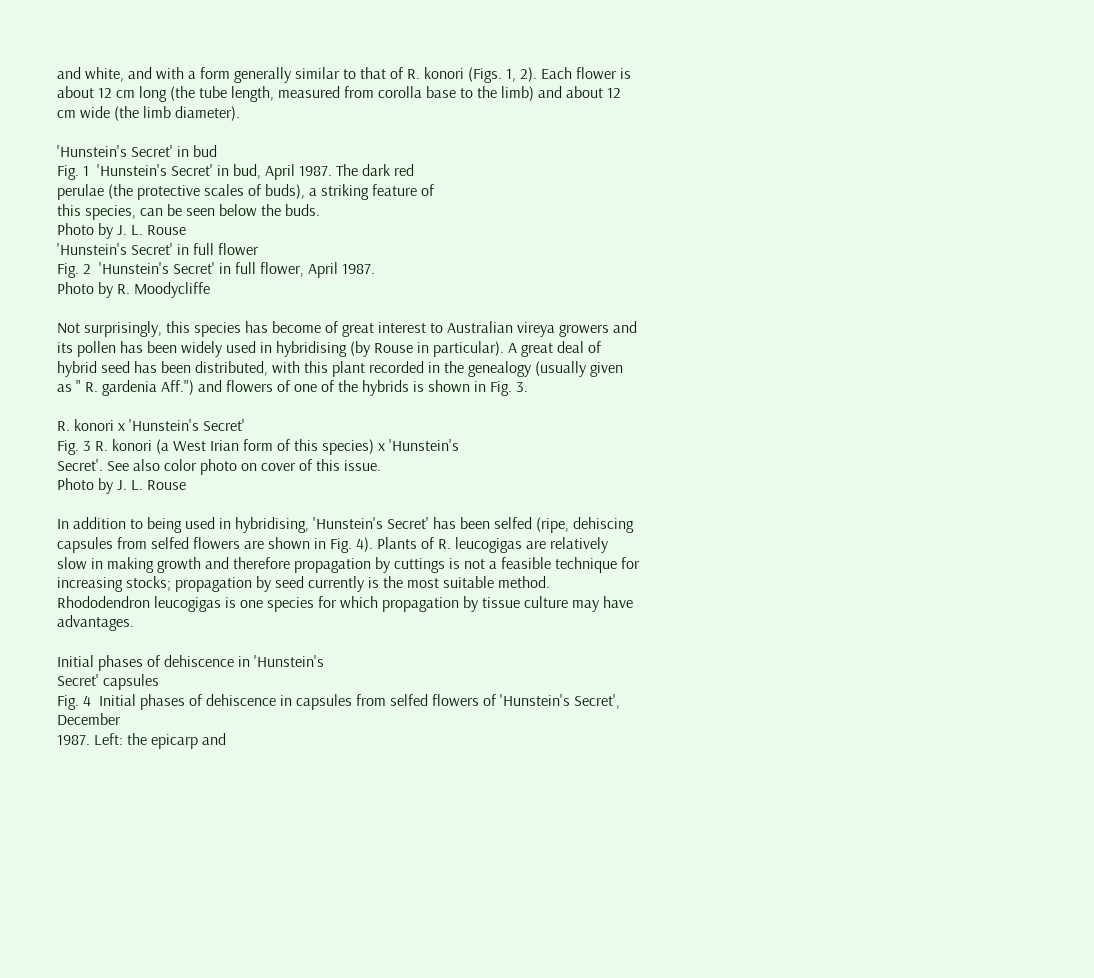and white, and with a form generally similar to that of R. konori (Figs. 1, 2). Each flower is about 12 cm long (the tube length, measured from corolla base to the limb) and about 12 cm wide (the limb diameter).

'Hunstein's Secret' in bud
Fig. 1  'Hunstein's Secret' in bud, April 1987. The dark red
perulae (the protective scales of buds), a striking feature of
this species, can be seen below the buds.
Photo by J. L. Rouse
'Hunstein's Secret' in full flower
Fig. 2  'Hunstein's Secret' in full flower, April 1987.
Photo by R. Moodycliffe

Not surprisingly, this species has become of great interest to Australian vireya growers and its pollen has been widely used in hybridising (by Rouse in particular). A great deal of hybrid seed has been distributed, with this plant recorded in the genealogy (usually given as " R. gardenia Aff.") and flowers of one of the hybrids is shown in Fig. 3.

R. konori x 'Hunstein's Secret'
Fig. 3 R. konori (a West Irian form of this species) x 'Hunstein's
Secret'. See also color photo on cover of this issue.
Photo by J. L. Rouse

In addition to being used in hybridising, 'Hunstein's Secret' has been selfed (ripe, dehiscing capsules from selfed flowers are shown in Fig. 4). Plants of R. leucogigas are relatively slow in making growth and therefore propagation by cuttings is not a feasible technique for increasing stocks; propagation by seed currently is the most suitable method. Rhododendron leucogigas is one species for which propagation by tissue culture may have advantages.

Initial phases of dehiscence in 'Hunstein's
Secret' capsules
Fig. 4  Initial phases of dehiscence in capsules from selfed flowers of 'Hunstein's Secret', December
1987. Left: the epicarp and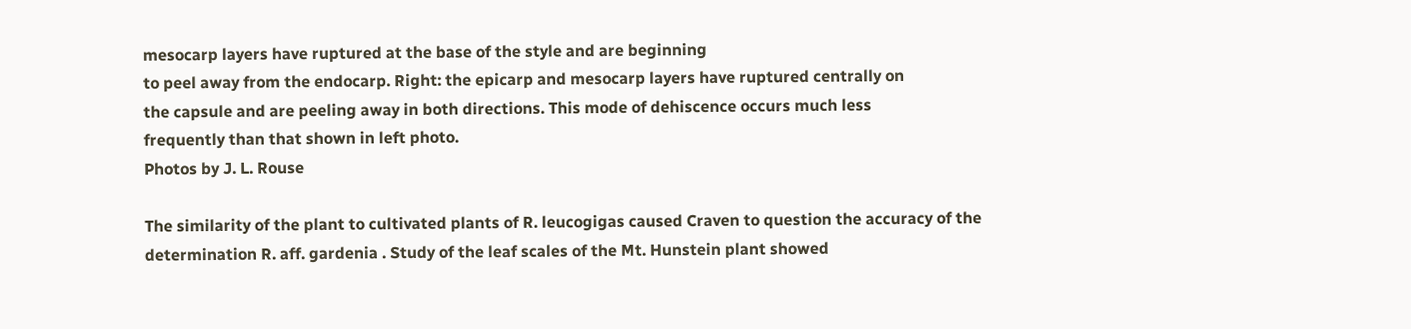mesocarp layers have ruptured at the base of the style and are beginning
to peel away from the endocarp. Right: the epicarp and mesocarp layers have ruptured centrally on
the capsule and are peeling away in both directions. This mode of dehiscence occurs much less
frequently than that shown in left photo.
Photos by J. L. Rouse

The similarity of the plant to cultivated plants of R. leucogigas caused Craven to question the accuracy of the determination R. aff. gardenia . Study of the leaf scales of the Mt. Hunstein plant showed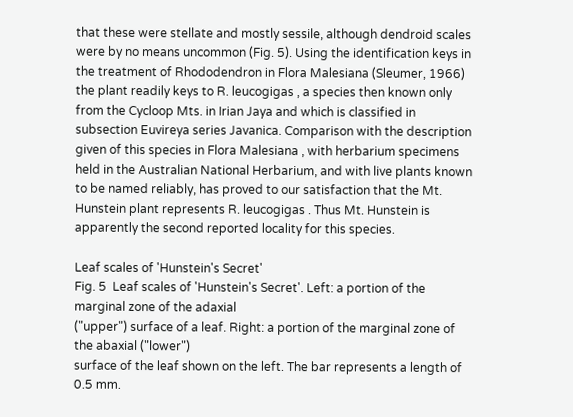that these were stellate and mostly sessile, although dendroid scales were by no means uncommon (Fig. 5). Using the identification keys in the treatment of Rhododendron in Flora Malesiana (Sleumer, 1966) the plant readily keys to R. leucogigas , a species then known only from the Cycloop Mts. in Irian Jaya and which is classified in subsection Euvireya series Javanica. Comparison with the description given of this species in Flora Malesiana , with herbarium specimens held in the Australian National Herbarium, and with live plants known to be named reliably, has proved to our satisfaction that the Mt. Hunstein plant represents R. leucogigas . Thus Mt. Hunstein is apparently the second reported locality for this species.

Leaf scales of 'Hunstein's Secret'
Fig. 5  Leaf scales of 'Hunstein's Secret'. Left: a portion of the marginal zone of the adaxial
("upper") surface of a leaf. Right: a portion of the marginal zone of the abaxial ("lower")
surface of the leaf shown on the left. The bar represents a length of 0.5 mm.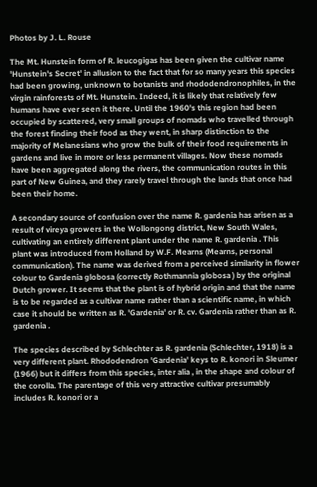Photos by J. L. Rouse

The Mt. Hunstein form of R. leucogigas has been given the cultivar name 'Hunstein's Secret' in allusion to the fact that for so many years this species had been growing, unknown to botanists and rhododendronophiles, in the virgin rainforests of Mt. Hunstein. Indeed, it is likely that relatively few humans have ever seen it there. Until the 1960's this region had been occupied by scattered, very small groups of nomads who travelled through the forest finding their food as they went, in sharp distinction to the majority of Melanesians who grow the bulk of their food requirements in gardens and live in more or less permanent villages. Now these nomads have been aggregated along the rivers, the communication routes in this part of New Guinea, and they rarely travel through the lands that once had been their home.

A secondary source of confusion over the name R. gardenia has arisen as a result of vireya growers in the Wollongong district, New South Wales, cultivating an entirely different plant under the name R. gardenia . This plant was introduced from Holland by W.F. Mearns (Mearns, personal communication). The name was derived from a perceived similarity in flower colour to Gardenia globosa (correctly Rothmannia globosa ) by the original Dutch grower. It seems that the plant is of hybrid origin and that the name is to be regarded as a cultivar name rather than a scientific name, in which case it should be written as R. 'Gardenia' or R. cv. Gardenia rather than as R. gardenia .

The species described by Schlechter as R. gardenia (Schlechter, 1918) is a very different plant. Rhododendron 'Gardenia' keys to R. konori in Sleumer (1966) but it differs from this species, inter alia , in the shape and colour of the corolla. The parentage of this very attractive cultivar presumably includes R. konori or a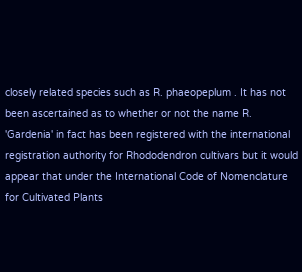closely related species such as R. phaeopeplum . It has not been ascertained as to whether or not the name R. 'Gardenia' in fact has been registered with the international registration authority for Rhododendron cultivars but it would appear that under the International Code of Nomenclature for Cultivated Plants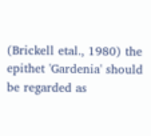(Brickell etal., 1980) the epithet 'Gardenia' should be regarded as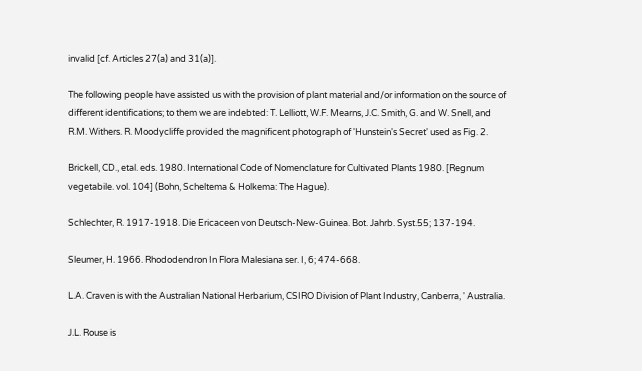invalid [cf. Articles 27(a) and 31(a)].

The following people have assisted us with the provision of plant material and/or information on the source of different identifications; to them we are indebted: T. Lelliott, W.F. Mearns, J.C. Smith, G. and W. Snell, and R.M. Withers. R. Moodycliffe provided the magnificent photograph of 'Hunstein's Secret' used as Fig. 2.

Brickell, CD., etal. eds. 1980. International Code of Nomenclature for Cultivated Plants 1980. [Regnum vegetabile. vol. 104] (Bohn, Scheltema & Holkema: The Hague).

Schlechter, R. 1917-1918. Die Ericaceen von Deutsch-New-Guinea. Bot. Jahrb. Syst.55; 137-194.

Sleumer, H. 1966. Rhododendron In Flora Malesiana ser. I, 6; 474-668.

L.A. Craven is with the Australian National Herbarium, CSIRO Division of Plant Industry, Canberra, ' Australia.

J.L. Rouse is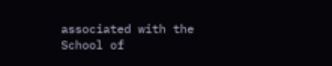associated with the School of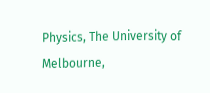Physics, The University of Melbourne,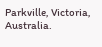Parkville, Victoria, Australia.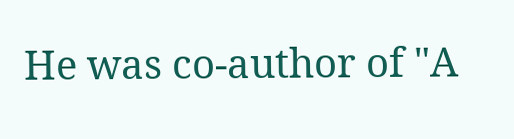He was co-author of "A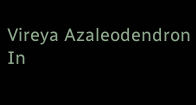Vireya Azaleodendron In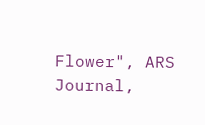Flower", ARS Journal,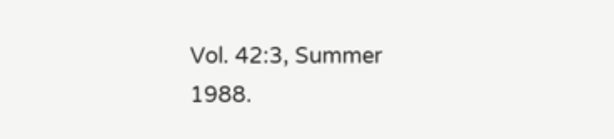Vol. 42:3, Summer 1988.